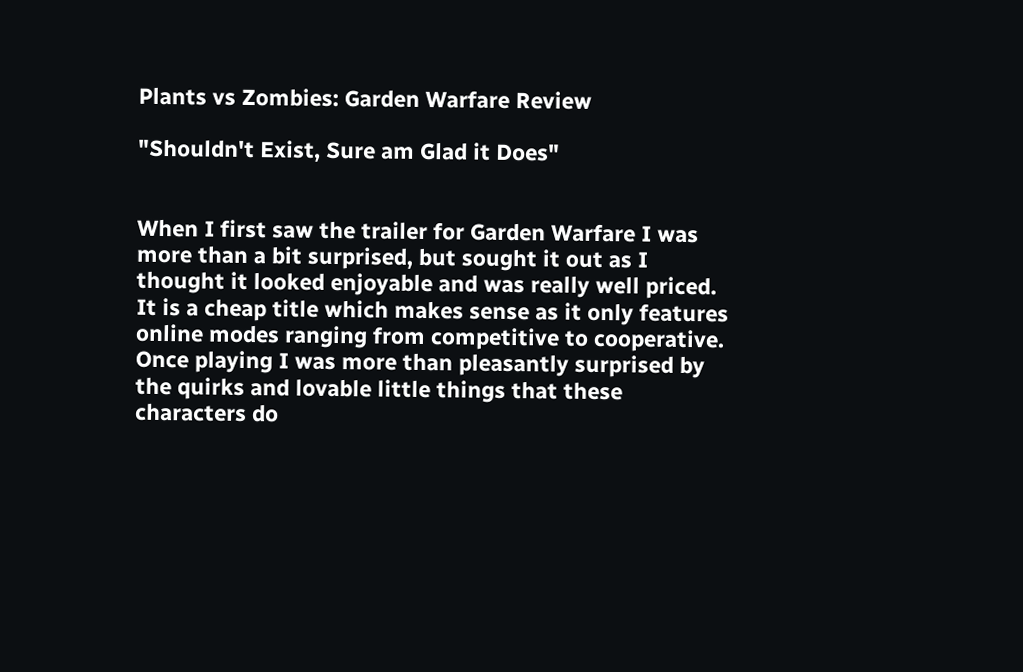Plants vs Zombies: Garden Warfare Review

"Shouldn't Exist, Sure am Glad it Does"


When I first saw the trailer for Garden Warfare I was more than a bit surprised, but sought it out as I thought it looked enjoyable and was really well priced. It is a cheap title which makes sense as it only features online modes ranging from competitive to cooperative. Once playing I was more than pleasantly surprised by the quirks and lovable little things that these characters do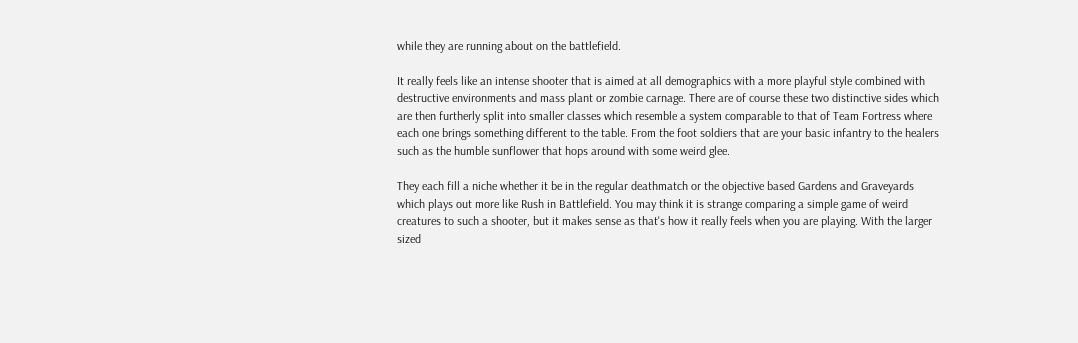while they are running about on the battlefield.

It really feels like an intense shooter that is aimed at all demographics with a more playful style combined with destructive environments and mass plant or zombie carnage. There are of course these two distinctive sides which are then furtherly split into smaller classes which resemble a system comparable to that of Team Fortress where each one brings something different to the table. From the foot soldiers that are your basic infantry to the healers such as the humble sunflower that hops around with some weird glee.

They each fill a niche whether it be in the regular deathmatch or the objective based Gardens and Graveyards which plays out more like Rush in Battlefield. You may think it is strange comparing a simple game of weird creatures to such a shooter, but it makes sense as that's how it really feels when you are playing. With the larger sized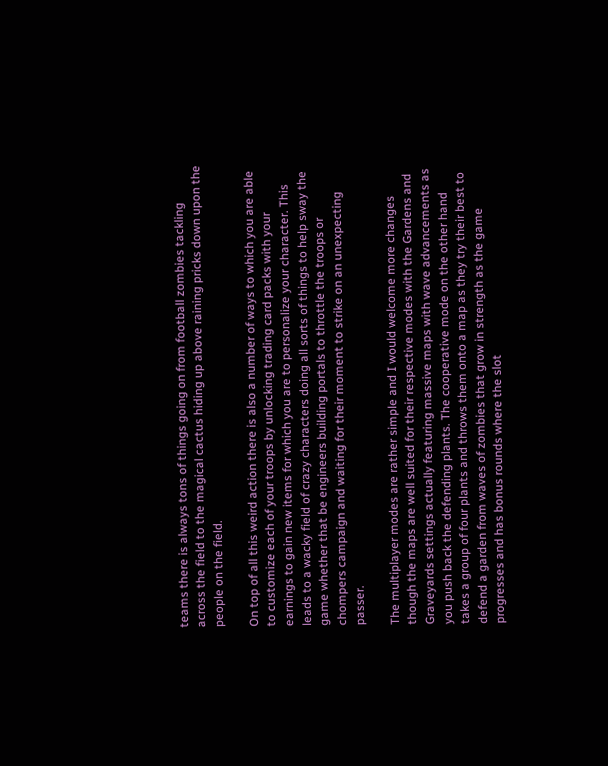teams there is always tons of things going on from football zombies tackling across the field to the magical cactus hiding up above raining pricks down upon the people on the field.

On top of all this weird action there is also a number of ways to which you are able to customize each of your troops by unlocking trading card packs with your earnings to gain new items for which you are to personalize your character. This leads to a wacky field of crazy characters doing all sorts of things to help sway the game whether that be engineers building portals to throttle the troops or chompers campaign and waiting for their moment to strike on an unexpecting passer.

The multiplayer modes are rather simple and I would welcome more changes though the maps are well suited for their respective modes with the Gardens and Graveyards settings actually featuring massive maps with wave advancements as you push back the defending plants. The cooperative mode on the other hand takes a group of four plants and throws them onto a map as they try their best to defend a garden from waves of zombies that grow in strength as the game progresses and has bonus rounds where the slot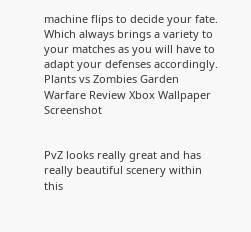machine flips to decide your fate. Which always brings a variety to your matches as you will have to adapt your defenses accordingly.
Plants vs Zombies Garden Warfare Review Xbox Wallpaper Screenshot


PvZ looks really great and has really beautiful scenery within this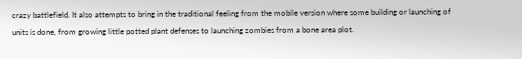crazy battlefield. It also attempts to bring in the traditional feeling from the mobile version where some building or launching of units is done, from growing little potted plant defenses to launching zombies from a bone area plot.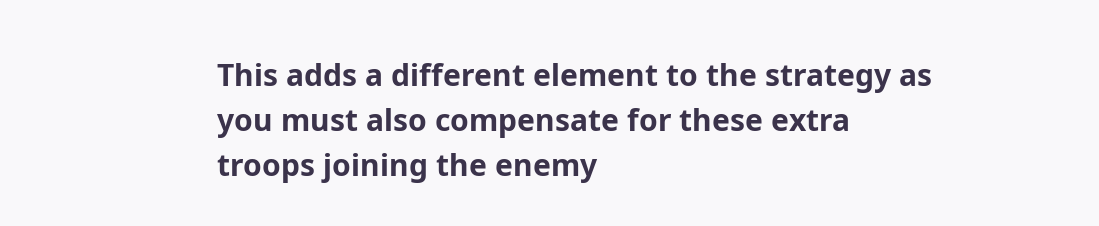This adds a different element to the strategy as you must also compensate for these extra troops joining the enemy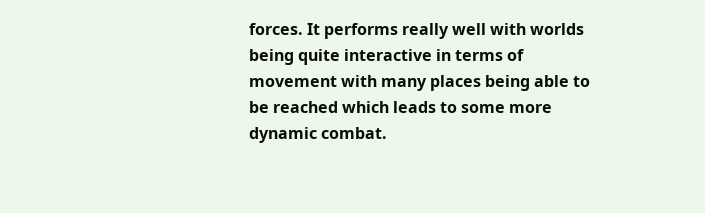forces. It performs really well with worlds being quite interactive in terms of movement with many places being able to be reached which leads to some more dynamic combat.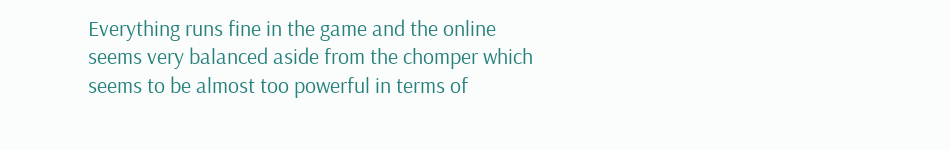Everything runs fine in the game and the online seems very balanced aside from the chomper which seems to be almost too powerful in terms of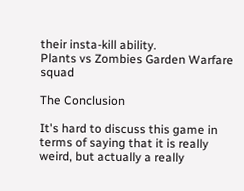their insta-kill ability.
Plants vs Zombies Garden Warfare squad

The Conclusion

It's hard to discuss this game in terms of saying that it is really weird, but actually a really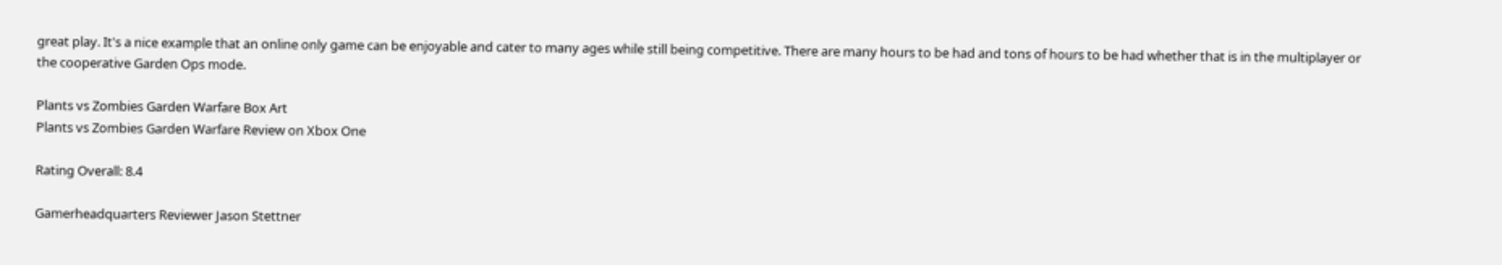great play. It's a nice example that an online only game can be enjoyable and cater to many ages while still being competitive. There are many hours to be had and tons of hours to be had whether that is in the multiplayer or the cooperative Garden Ops mode.

Plants vs Zombies Garden Warfare Box Art
Plants vs Zombies Garden Warfare Review on Xbox One

Rating Overall: 8.4

Gamerheadquarters Reviewer Jason Stettner